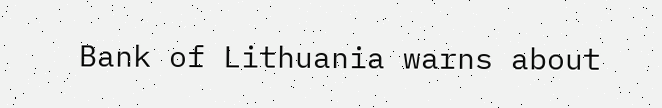Bank of Lithuania warns about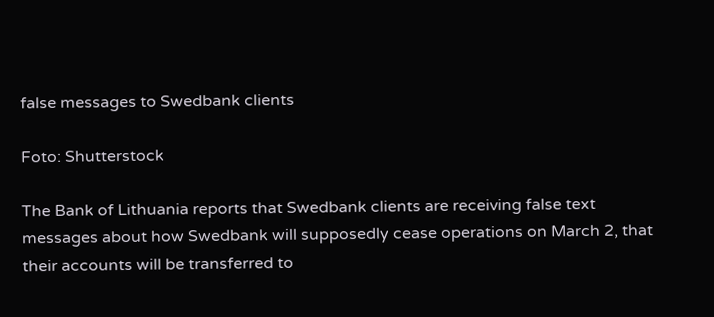false messages to Swedbank clients

Foto: Shutterstock

The Bank of Lithuania reports that Swedbank clients are receiving false text messages about how Swedbank will supposedly cease operations on March 2, that their accounts will be transferred to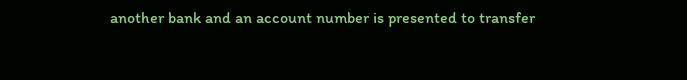another bank and an account number is presented to transfer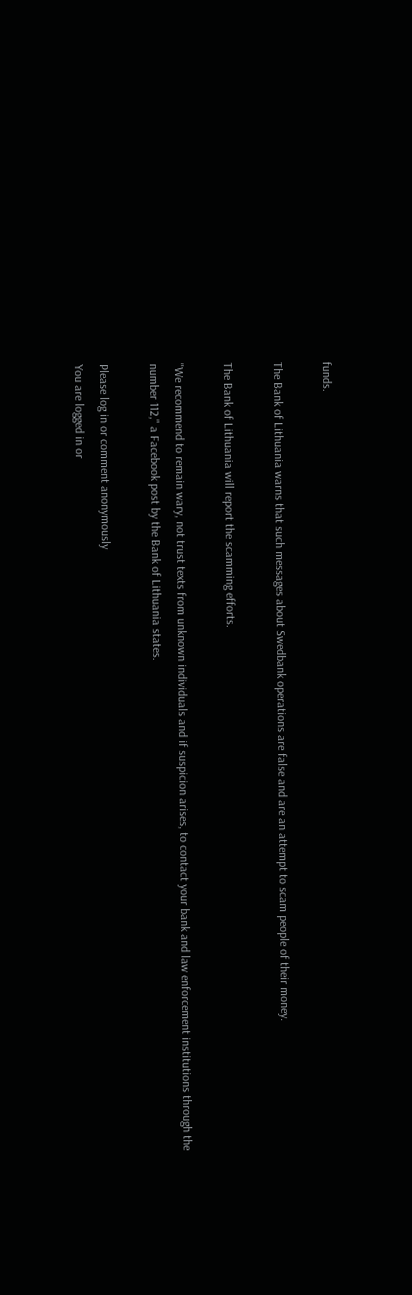funds.

The Bank of Lithuania warns that such messages about Swedbank operations are false and are an attempt to scam people of their money.

The Bank of Lithuania will report the scamming efforts.

"We recommend to remain wary, not trust texts from unknown individuals and if suspicion arises, to contact your bank and law enforcement institutions through the number 112," a Facebook post by the Bank of Lithuania states.

Please log in or comment anonymously
You are logged in or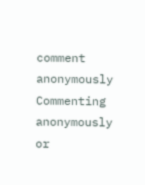comment anonymously
Commenting anonymously or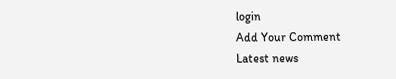login
Add Your Comment
Latest news